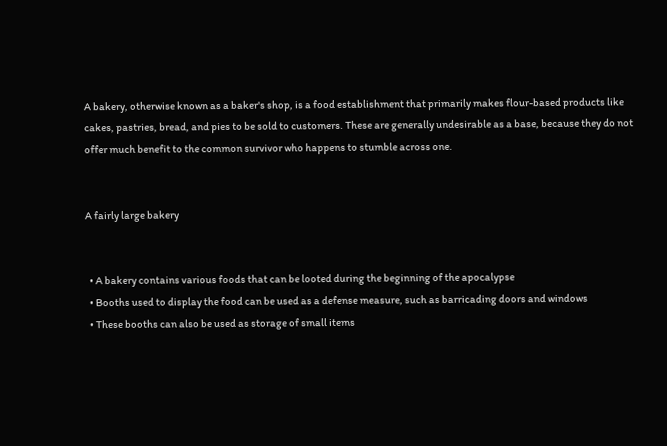A bakery, otherwise known as a baker's shop, is a food establishment that primarily makes flour-based products like cakes, pastries, bread, and pies to be sold to customers. These are generally undesirable as a base, because they do not offer much benefit to the common survivor who happens to stumble across one.


A fairly large bakery


  • A bakery contains various foods that can be looted during the beginning of the apocalypse
  • Booths used to display the food can be used as a defense measure, such as barricading doors and windows
  • These booths can also be used as storage of small items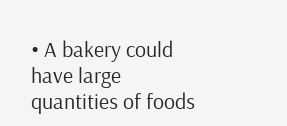• A bakery could have large quantities of foods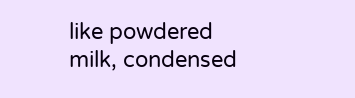like powdered milk, condensed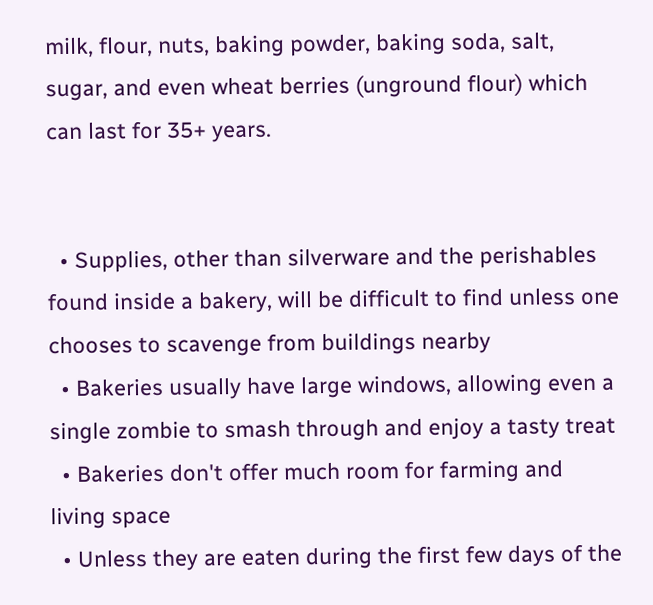milk, flour, nuts, baking powder, baking soda, salt, sugar, and even wheat berries (unground flour) which can last for 35+ years.


  • Supplies, other than silverware and the perishables found inside a bakery, will be difficult to find unless one chooses to scavenge from buildings nearby
  • Bakeries usually have large windows, allowing even a single zombie to smash through and enjoy a tasty treat
  • Bakeries don't offer much room for farming and living space
  • Unless they are eaten during the first few days of the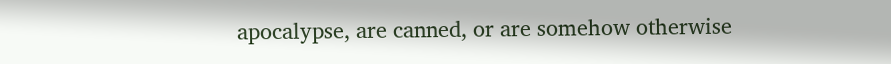apocalypse, are canned, or are somehow otherwise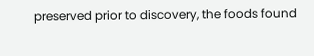preserved prior to discovery, the foods found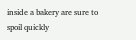inside a bakery are sure to spoil quickly